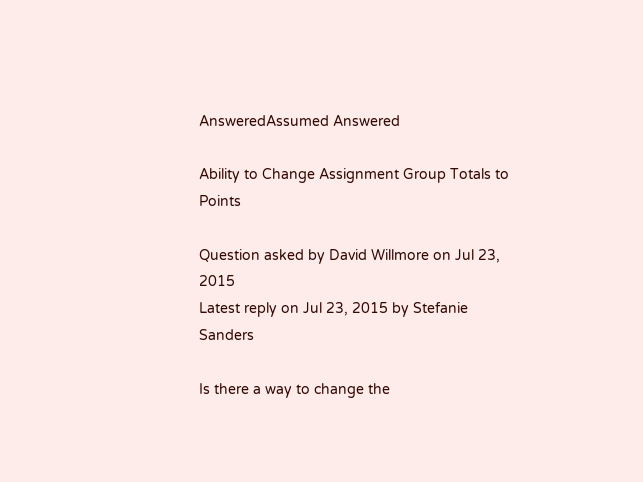AnsweredAssumed Answered

Ability to Change Assignment Group Totals to Points

Question asked by David Willmore on Jul 23, 2015
Latest reply on Jul 23, 2015 by Stefanie Sanders

Is there a way to change the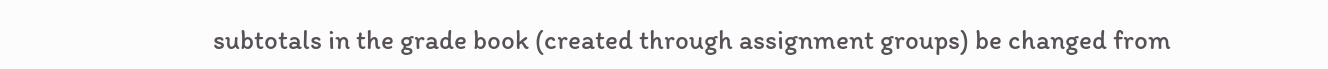subtotals in the grade book (created through assignment groups) be changed from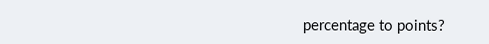percentage to points?